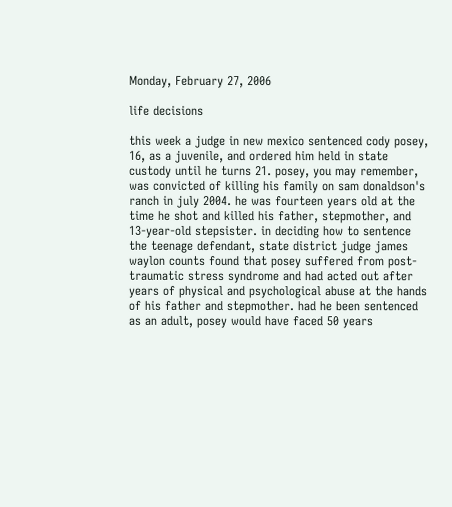Monday, February 27, 2006

life decisions

this week a judge in new mexico sentenced cody posey, 16, as a juvenile, and ordered him held in state custody until he turns 21. posey, you may remember, was convicted of killing his family on sam donaldson's ranch in july 2004. he was fourteen years old at the time he shot and killed his father, stepmother, and 13-year-old stepsister. in deciding how to sentence the teenage defendant, state district judge james waylon counts found that posey suffered from post-traumatic stress syndrome and had acted out after years of physical and psychological abuse at the hands of his father and stepmother. had he been sentenced as an adult, posey would have faced 50 years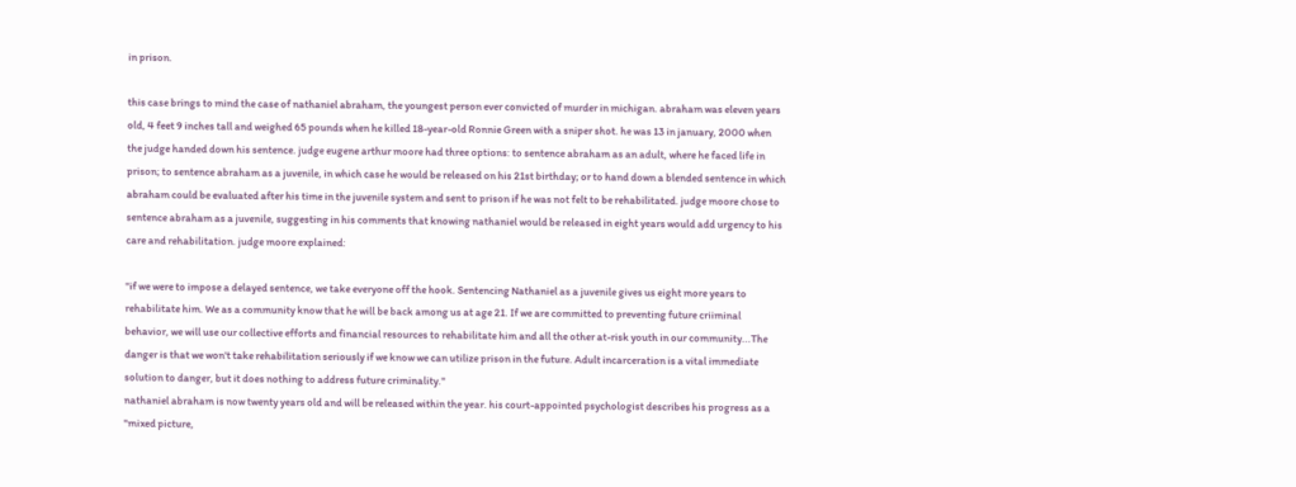in prison.

this case brings to mind the case of nathaniel abraham, the youngest person ever convicted of murder in michigan. abraham was eleven years old, 4 feet 9 inches tall and weighed 65 pounds when he killed 18-year-old Ronnie Green with a sniper shot. he was 13 in january, 2000 when the judge handed down his sentence. judge eugene arthur moore had three options: to sentence abraham as an adult, where he faced life in prison; to sentence abraham as a juvenile, in which case he would be released on his 21st birthday; or to hand down a blended sentence in which abraham could be evaluated after his time in the juvenile system and sent to prison if he was not felt to be rehabilitated. judge moore chose to sentence abraham as a juvenile, suggesting in his comments that knowing nathaniel would be released in eight years would add urgency to his care and rehabilitation. judge moore explained:

"if we were to impose a delayed sentence, we take everyone off the hook. Sentencing Nathaniel as a juvenile gives us eight more years to rehabilitate him. We as a community know that he will be back among us at age 21. If we are committed to preventing future criiminal behavior, we will use our collective efforts and financial resources to rehabilitate him and all the other at-risk youth in our community...The danger is that we won't take rehabilitation seriously if we know we can utilize prison in the future. Adult incarceration is a vital immediate solution to danger, but it does nothing to address future criminality."
nathaniel abraham is now twenty years old and will be released within the year. his court-appointed psychologist describes his progress as a "mixed picture,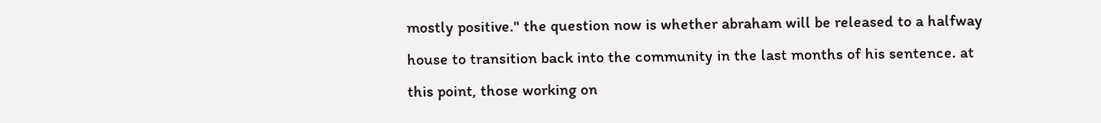mostly positive." the question now is whether abraham will be released to a halfway house to transition back into the community in the last months of his sentence. at this point, those working on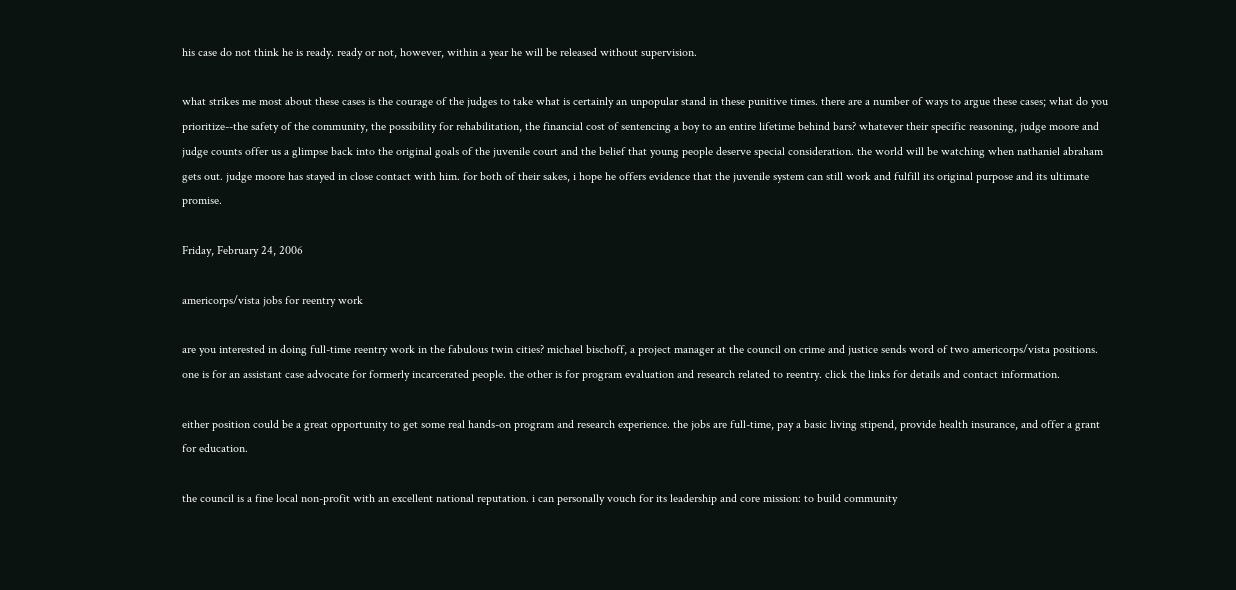his case do not think he is ready. ready or not, however, within a year he will be released without supervision.

what strikes me most about these cases is the courage of the judges to take what is certainly an unpopular stand in these punitive times. there are a number of ways to argue these cases; what do you prioritize--the safety of the community, the possibility for rehabilitation, the financial cost of sentencing a boy to an entire lifetime behind bars? whatever their specific reasoning, judge moore and judge counts offer us a glimpse back into the original goals of the juvenile court and the belief that young people deserve special consideration. the world will be watching when nathaniel abraham gets out. judge moore has stayed in close contact with him. for both of their sakes, i hope he offers evidence that the juvenile system can still work and fulfill its original purpose and its ultimate promise.

Friday, February 24, 2006

americorps/vista jobs for reentry work

are you interested in doing full-time reentry work in the fabulous twin cities? michael bischoff, a project manager at the council on crime and justice sends word of two americorps/vista positions. one is for an assistant case advocate for formerly incarcerated people. the other is for program evaluation and research related to reentry. click the links for details and contact information.

either position could be a great opportunity to get some real hands-on program and research experience. the jobs are full-time, pay a basic living stipend, provide health insurance, and offer a grant for education.

the council is a fine local non-profit with an excellent national reputation. i can personally vouch for its leadership and core mission: to build community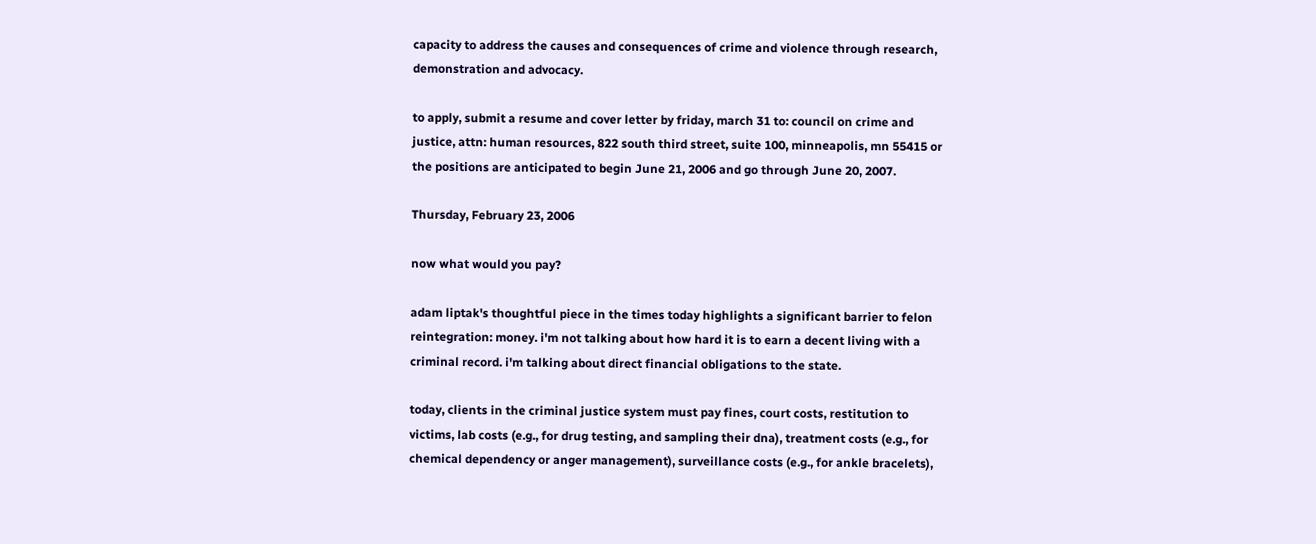capacity to address the causes and consequences of crime and violence through research, demonstration and advocacy.

to apply, submit a resume and cover letter by friday, march 31 to: council on crime and justice, attn: human resources, 822 south third street, suite 100, minneapolis, mn 55415 or the positions are anticipated to begin June 21, 2006 and go through June 20, 2007.

Thursday, February 23, 2006

now what would you pay?

adam liptak's thoughtful piece in the times today highlights a significant barrier to felon reintegration: money. i'm not talking about how hard it is to earn a decent living with a criminal record. i'm talking about direct financial obligations to the state.

today, clients in the criminal justice system must pay fines, court costs, restitution to victims, lab costs (e.g., for drug testing, and sampling their dna), treatment costs (e.g., for chemical dependency or anger management), surveillance costs (e.g., for ankle bracelets),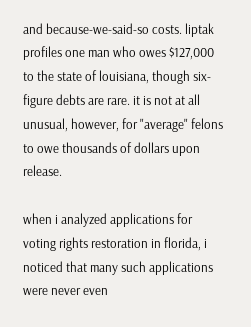and because-we-said-so costs. liptak profiles one man who owes $127,000 to the state of louisiana, though six-figure debts are rare. it is not at all unusual, however, for "average" felons to owe thousands of dollars upon release.

when i analyzed applications for voting rights restoration in florida, i noticed that many such applications were never even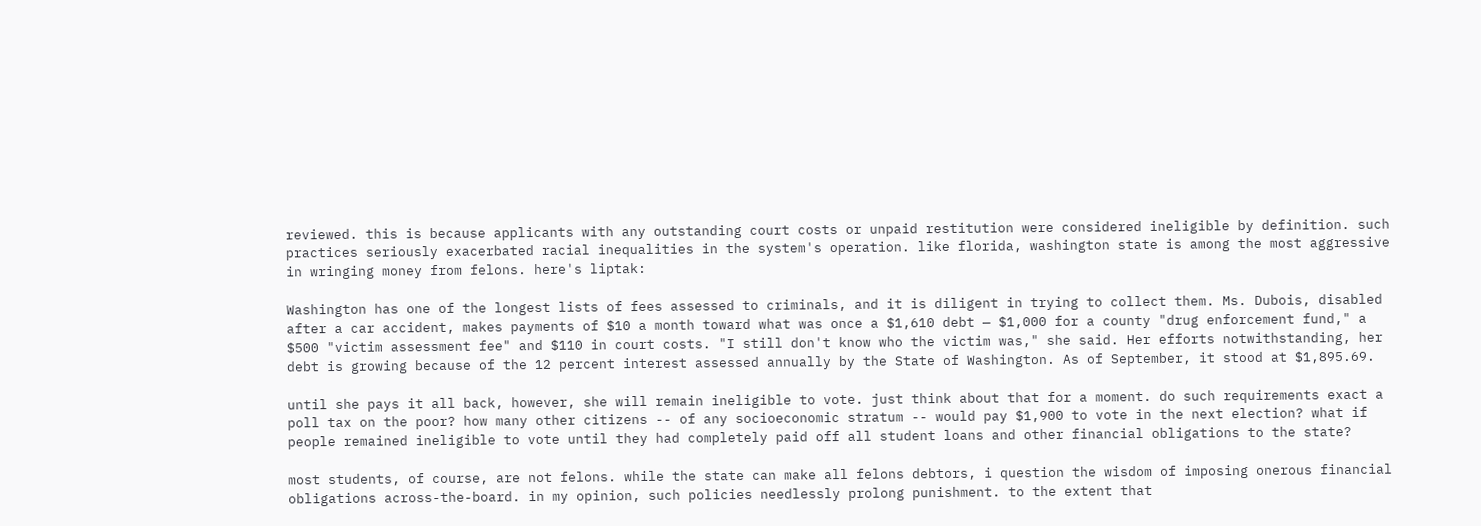reviewed. this is because applicants with any outstanding court costs or unpaid restitution were considered ineligible by definition. such practices seriously exacerbated racial inequalities in the system's operation. like florida, washington state is among the most aggressive in wringing money from felons. here's liptak:

Washington has one of the longest lists of fees assessed to criminals, and it is diligent in trying to collect them. Ms. Dubois, disabled after a car accident, makes payments of $10 a month toward what was once a $1,610 debt — $1,000 for a county "drug enforcement fund," a $500 "victim assessment fee" and $110 in court costs. "I still don't know who the victim was," she said. Her efforts notwithstanding, her debt is growing because of the 12 percent interest assessed annually by the State of Washington. As of September, it stood at $1,895.69.

until she pays it all back, however, she will remain ineligible to vote. just think about that for a moment. do such requirements exact a poll tax on the poor? how many other citizens -- of any socioeconomic stratum -- would pay $1,900 to vote in the next election? what if people remained ineligible to vote until they had completely paid off all student loans and other financial obligations to the state?

most students, of course, are not felons. while the state can make all felons debtors, i question the wisdom of imposing onerous financial obligations across-the-board. in my opinion, such policies needlessly prolong punishment. to the extent that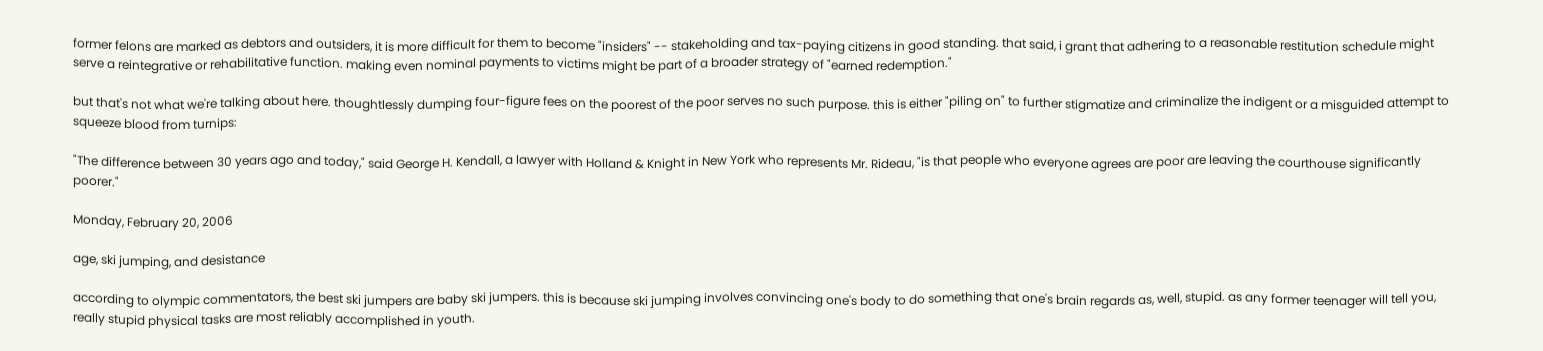former felons are marked as debtors and outsiders, it is more difficult for them to become "insiders" -- stakeholding and tax-paying citizens in good standing. that said, i grant that adhering to a reasonable restitution schedule might serve a reintegrative or rehabilitative function. making even nominal payments to victims might be part of a broader strategy of "earned redemption."

but that's not what we're talking about here. thoughtlessly dumping four-figure fees on the poorest of the poor serves no such purpose. this is either "piling on" to further stigmatize and criminalize the indigent or a misguided attempt to squeeze blood from turnips:

"The difference between 30 years ago and today," said George H. Kendall, a lawyer with Holland & Knight in New York who represents Mr. Rideau, "is that people who everyone agrees are poor are leaving the courthouse significantly poorer."

Monday, February 20, 2006

age, ski jumping, and desistance

according to olympic commentators, the best ski jumpers are baby ski jumpers. this is because ski jumping involves convincing one's body to do something that one's brain regards as, well, stupid. as any former teenager will tell you, really stupid physical tasks are most reliably accomplished in youth.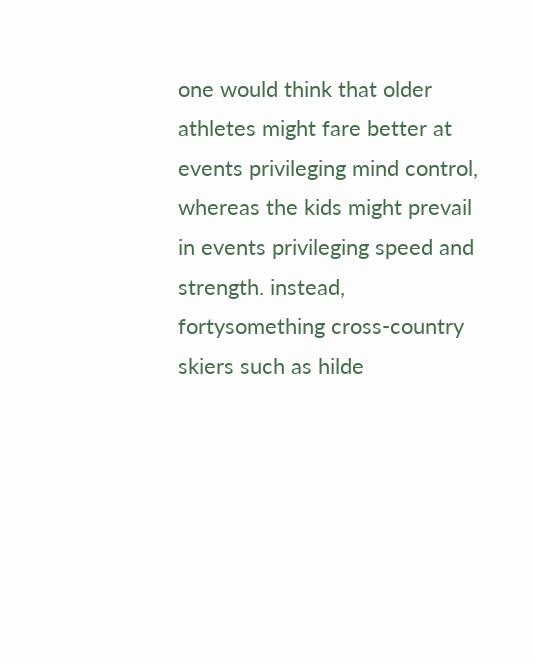one would think that older athletes might fare better at events privileging mind control, whereas the kids might prevail in events privileging speed and strength. instead, fortysomething cross-country skiers such as hilde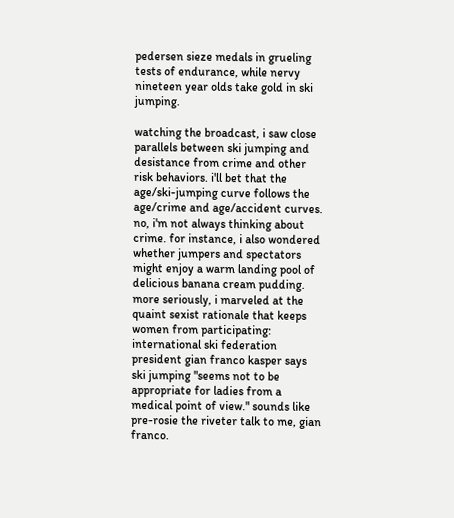pedersen sieze medals in grueling tests of endurance, while nervy nineteen year olds take gold in ski jumping.

watching the broadcast, i saw close parallels between ski jumping and desistance from crime and other risk behaviors. i'll bet that the age/ski-jumping curve follows the age/crime and age/accident curves. no, i'm not always thinking about crime. for instance, i also wondered whether jumpers and spectators might enjoy a warm landing pool of delicious banana cream pudding. more seriously, i marveled at the quaint sexist rationale that keeps women from participating: international ski federation president gian franco kasper says ski jumping "seems not to be appropriate for ladies from a medical point of view." sounds like pre-rosie the riveter talk to me, gian franco.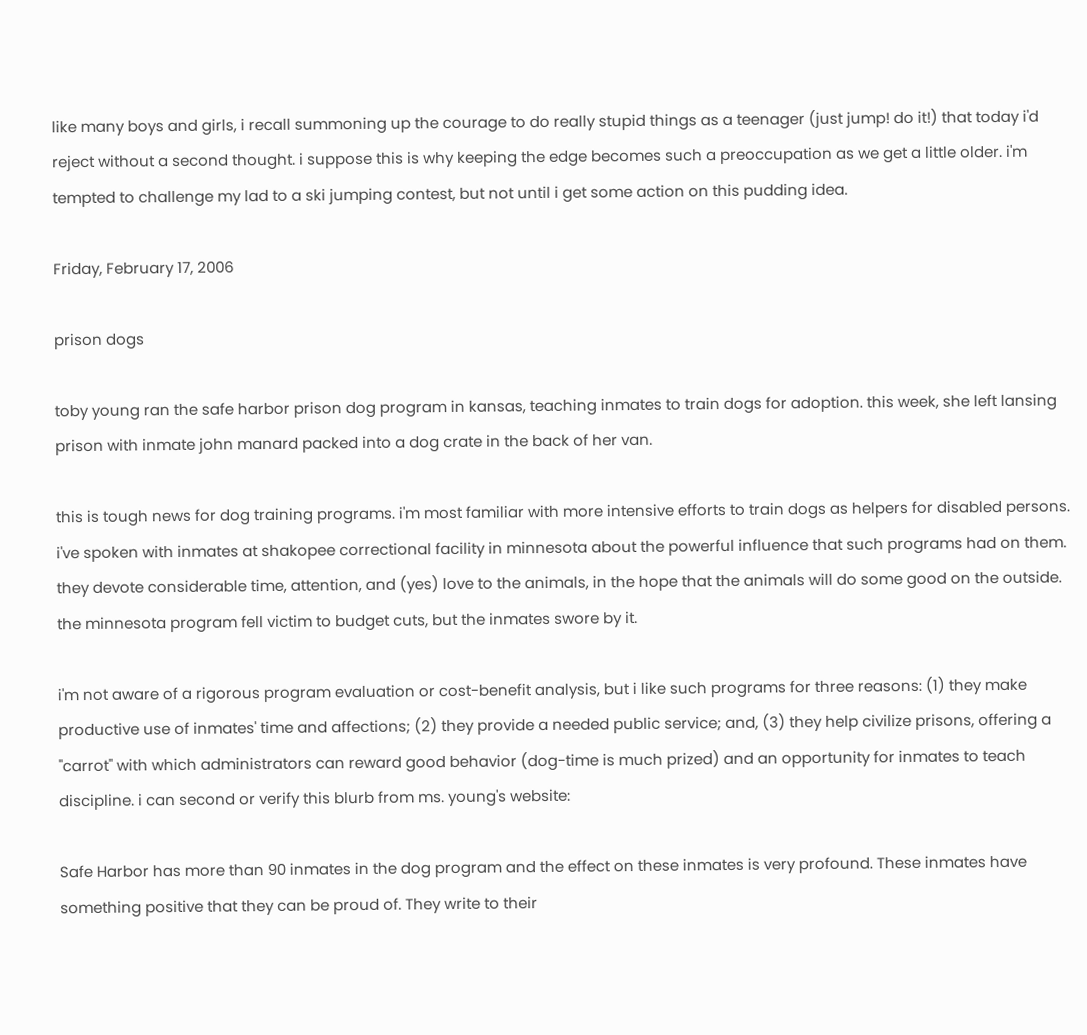like many boys and girls, i recall summoning up the courage to do really stupid things as a teenager (just jump! do it!) that today i'd reject without a second thought. i suppose this is why keeping the edge becomes such a preoccupation as we get a little older. i'm tempted to challenge my lad to a ski jumping contest, but not until i get some action on this pudding idea.

Friday, February 17, 2006

prison dogs

toby young ran the safe harbor prison dog program in kansas, teaching inmates to train dogs for adoption. this week, she left lansing prison with inmate john manard packed into a dog crate in the back of her van.

this is tough news for dog training programs. i'm most familiar with more intensive efforts to train dogs as helpers for disabled persons. i've spoken with inmates at shakopee correctional facility in minnesota about the powerful influence that such programs had on them. they devote considerable time, attention, and (yes) love to the animals, in the hope that the animals will do some good on the outside. the minnesota program fell victim to budget cuts, but the inmates swore by it.

i'm not aware of a rigorous program evaluation or cost-benefit analysis, but i like such programs for three reasons: (1) they make productive use of inmates' time and affections; (2) they provide a needed public service; and, (3) they help civilize prisons, offering a "carrot" with which administrators can reward good behavior (dog-time is much prized) and an opportunity for inmates to teach discipline. i can second or verify this blurb from ms. young's website:

Safe Harbor has more than 90 inmates in the dog program and the effect on these inmates is very profound. These inmates have something positive that they can be proud of. They write to their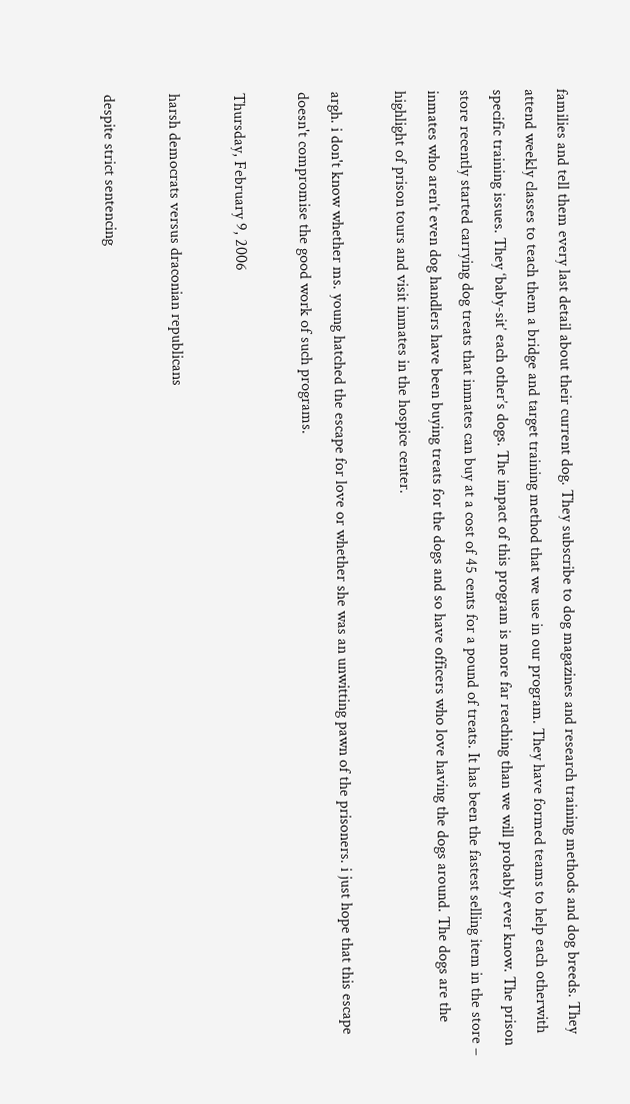families and tell them every last detail about their current dog. They subscribe to dog magazines and research training methods and dog breeds. They attend weekly classes to teach them a bridge and target training method that we use in our program. They have formed teams to help each otherwith specific training issues. They ‘baby-sit’ each other’s dogs. The impact of this program is more far reaching than we will probably ever know. The prison store recently started carrying dog treats that inmates can buy at a cost of 45 cents for a pound of treats. It has been the fastest selling item in the store – inmates who aren’t even dog handlers have been buying treats for the dogs and so have officers who love having the dogs around. The dogs are the highlight of prison tours and visit inmates in the hospice center.

argh. i don't know whether ms. young hatched the escape for love or whether she was an unwitting pawn of the prisoners. i just hope that this escape doesn't compromise the good work of such programs.

Thursday, February 9, 2006

harsh democrats versus draconian republicans

despite strict sentencing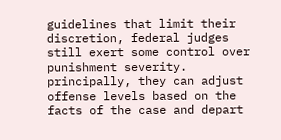guidelines that limit their discretion, federal judges still exert some control over punishment severity. principally, they can adjust offense levels based on the facts of the case and depart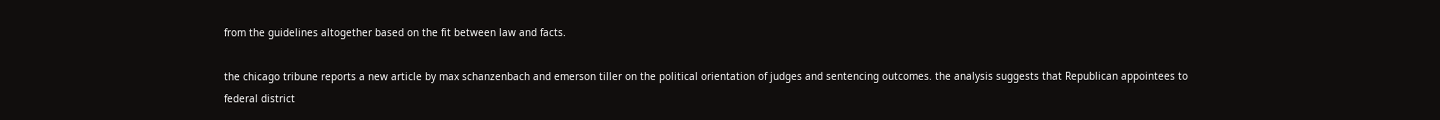from the guidelines altogether based on the fit between law and facts.

the chicago tribune reports a new article by max schanzenbach and emerson tiller on the political orientation of judges and sentencing outcomes. the analysis suggests that Republican appointees to federal district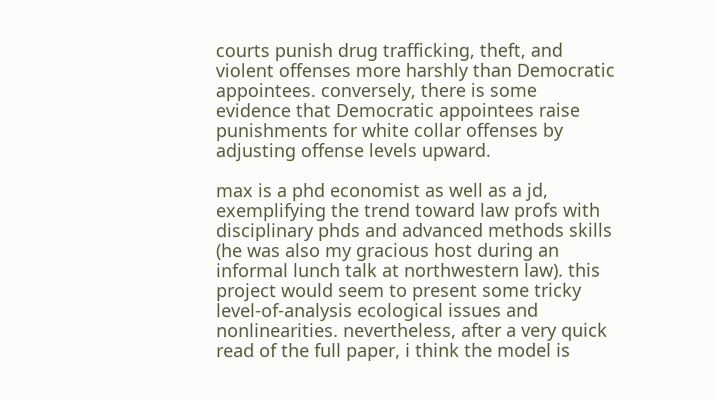courts punish drug trafficking, theft, and violent offenses more harshly than Democratic appointees. conversely, there is some evidence that Democratic appointees raise punishments for white collar offenses by adjusting offense levels upward.

max is a phd economist as well as a jd, exemplifying the trend toward law profs with disciplinary phds and advanced methods skills (he was also my gracious host during an informal lunch talk at northwestern law). this project would seem to present some tricky level-of-analysis ecological issues and nonlinearities. nevertheless, after a very quick read of the full paper, i think the model is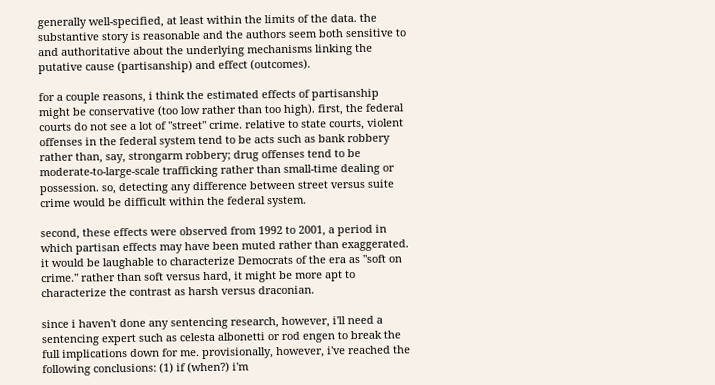generally well-specified, at least within the limits of the data. the substantive story is reasonable and the authors seem both sensitive to and authoritative about the underlying mechanisms linking the putative cause (partisanship) and effect (outcomes).

for a couple reasons, i think the estimated effects of partisanship might be conservative (too low rather than too high). first, the federal courts do not see a lot of "street" crime. relative to state courts, violent offenses in the federal system tend to be acts such as bank robbery rather than, say, strongarm robbery; drug offenses tend to be moderate-to-large-scale trafficking rather than small-time dealing or possession. so, detecting any difference between street versus suite crime would be difficult within the federal system.

second, these effects were observed from 1992 to 2001, a period in which partisan effects may have been muted rather than exaggerated. it would be laughable to characterize Democrats of the era as "soft on crime." rather than soft versus hard, it might be more apt to characterize the contrast as harsh versus draconian.

since i haven't done any sentencing research, however, i'll need a sentencing expert such as celesta albonetti or rod engen to break the full implications down for me. provisionally, however, i've reached the following conclusions: (1) if (when?) i'm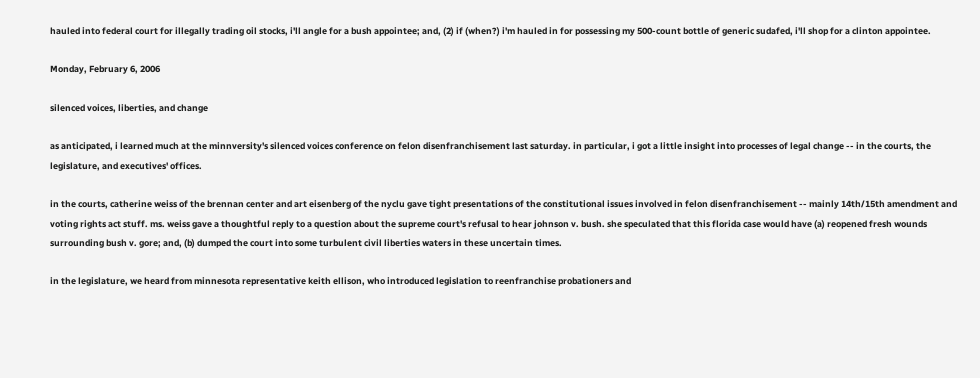hauled into federal court for illegally trading oil stocks, i'll angle for a bush appointee; and, (2) if (when?) i'm hauled in for possessing my 500-count bottle of generic sudafed, i'll shop for a clinton appointee.

Monday, February 6, 2006

silenced voices, liberties, and change

as anticipated, i learned much at the minnversity's silenced voices conference on felon disenfranchisement last saturday. in particular, i got a little insight into processes of legal change -- in the courts, the legislature, and executives' offices.

in the courts, catherine weiss of the brennan center and art eisenberg of the nyclu gave tight presentations of the constitutional issues involved in felon disenfranchisement -- mainly 14th/15th amendment and voting rights act stuff. ms. weiss gave a thoughtful reply to a question about the supreme court's refusal to hear johnson v. bush. she speculated that this florida case would have (a) reopened fresh wounds surrounding bush v. gore; and, (b) dumped the court into some turbulent civil liberties waters in these uncertain times.

in the legislature, we heard from minnesota representative keith ellison, who introduced legislation to reenfranchise probationers and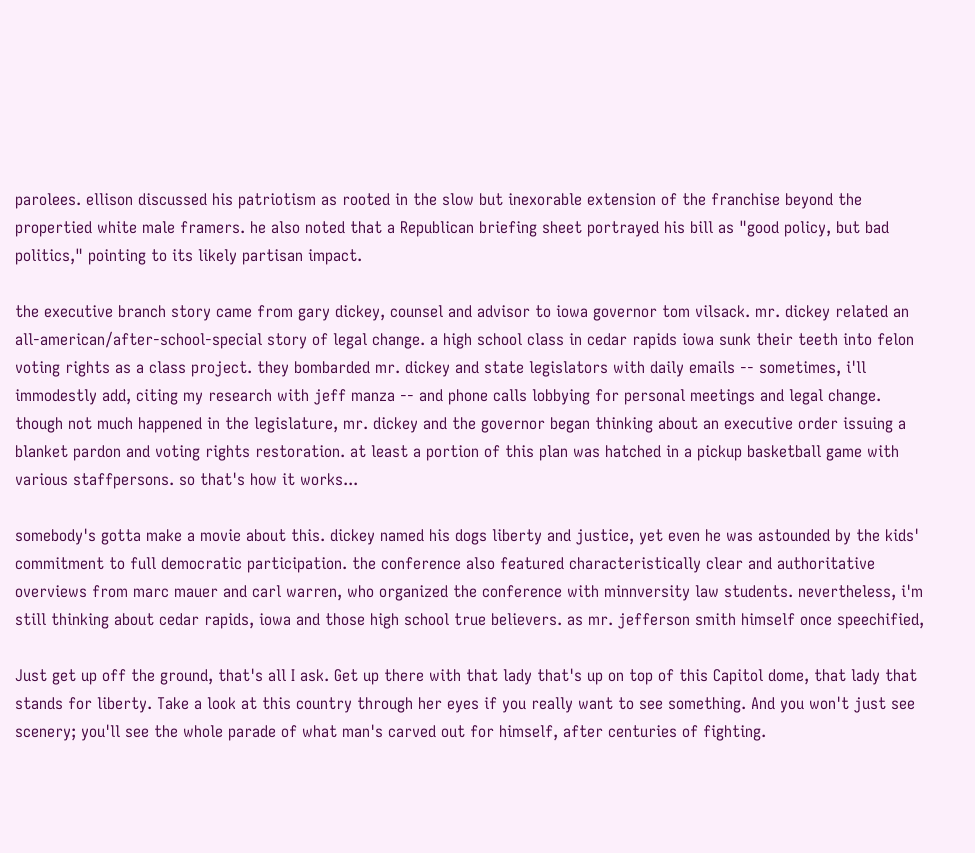parolees. ellison discussed his patriotism as rooted in the slow but inexorable extension of the franchise beyond the propertied white male framers. he also noted that a Republican briefing sheet portrayed his bill as "good policy, but bad politics," pointing to its likely partisan impact.

the executive branch story came from gary dickey, counsel and advisor to iowa governor tom vilsack. mr. dickey related an all-american/after-school-special story of legal change. a high school class in cedar rapids iowa sunk their teeth into felon voting rights as a class project. they bombarded mr. dickey and state legislators with daily emails -- sometimes, i'll immodestly add, citing my research with jeff manza -- and phone calls lobbying for personal meetings and legal change. though not much happened in the legislature, mr. dickey and the governor began thinking about an executive order issuing a blanket pardon and voting rights restoration. at least a portion of this plan was hatched in a pickup basketball game with various staffpersons. so that's how it works...

somebody's gotta make a movie about this. dickey named his dogs liberty and justice, yet even he was astounded by the kids' commitment to full democratic participation. the conference also featured characteristically clear and authoritative overviews from marc mauer and carl warren, who organized the conference with minnversity law students. nevertheless, i'm still thinking about cedar rapids, iowa and those high school true believers. as mr. jefferson smith himself once speechified,

Just get up off the ground, that's all I ask. Get up there with that lady that's up on top of this Capitol dome, that lady that stands for liberty. Take a look at this country through her eyes if you really want to see something. And you won't just see scenery; you'll see the whole parade of what man's carved out for himself, after centuries of fighting.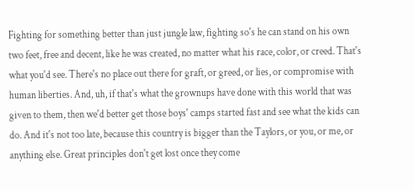Fighting for something better than just jungle law, fighting so's he can stand on his own two feet, free and decent, like he was created, no matter what his race, color, or creed. That's what you'd see. There's no place out there for graft, or greed, or lies, or compromise with human liberties. And, uh, if that's what the grownups have done with this world that was given to them, then we'd better get those boys' camps started fast and see what the kids can do. And it's not too late, because this country is bigger than the Taylors, or you, or me, or anything else. Great principles don't get lost once they come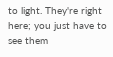to light. They're right here; you just have to see them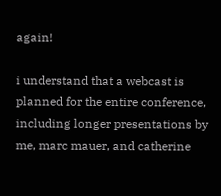again!

i understand that a webcast is planned for the entire conference, including longer presentations by me, marc mauer, and catherine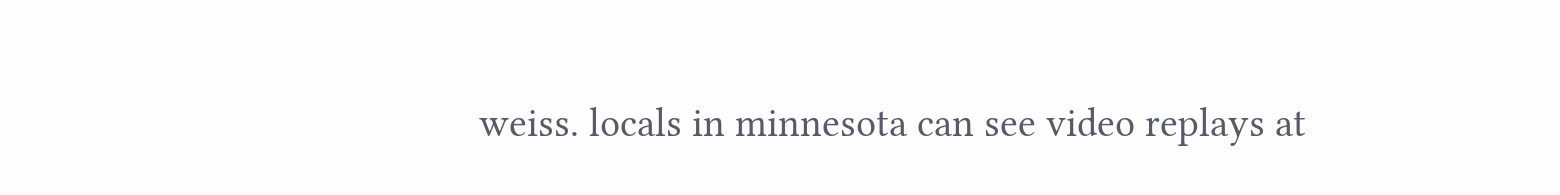weiss. locals in minnesota can see video replays at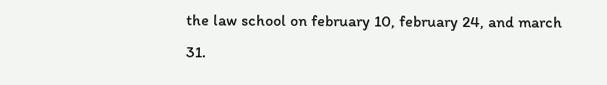the law school on february 10, february 24, and march 31.